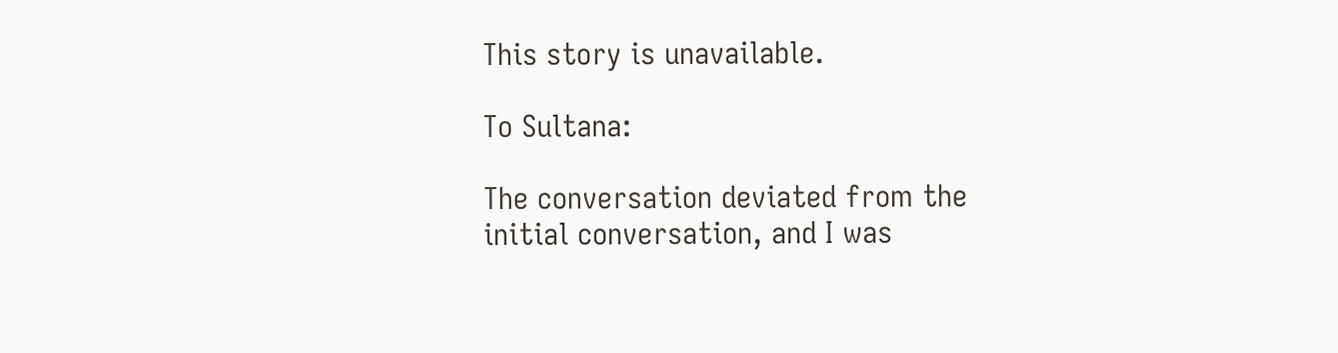This story is unavailable.

To Sultana:

The conversation deviated from the initial conversation, and I was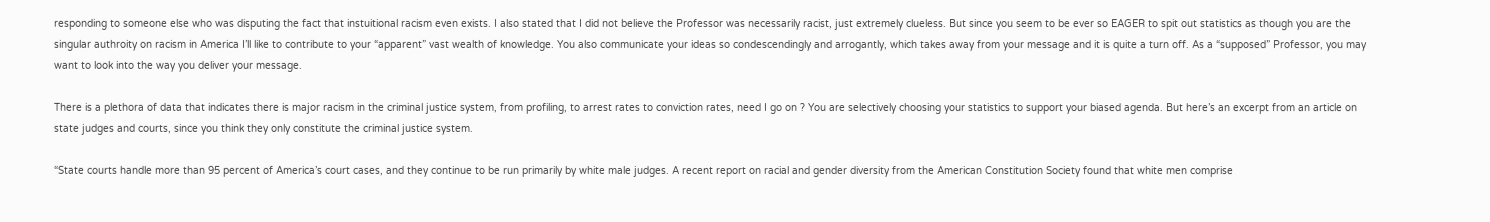responding to someone else who was disputing the fact that instuitional racism even exists. I also stated that I did not believe the Professor was necessarily racist, just extremely clueless. But since you seem to be ever so EAGER to spit out statistics as though you are the singular authroity on racism in America I’ll like to contribute to your “apparent” vast wealth of knowledge. You also communicate your ideas so condescendingly and arrogantly, which takes away from your message and it is quite a turn off. As a “supposed” Professor, you may want to look into the way you deliver your message.

There is a plethora of data that indicates there is major racism in the criminal justice system, from profiling, to arrest rates to conviction rates, need I go on ? You are selectively choosing your statistics to support your biased agenda. But here’s an excerpt from an article on state judges and courts, since you think they only constitute the criminal justice system.

“State courts handle more than 95 percent of America’s court cases, and they continue to be run primarily by white male judges. A recent report on racial and gender diversity from the American Constitution Society found that white men comprise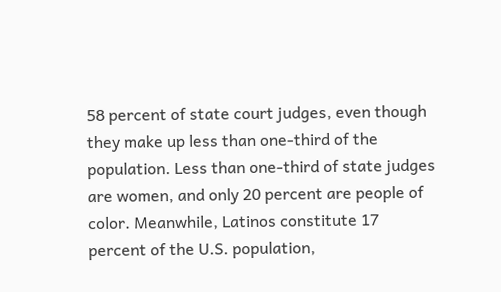58 percent of state court judges, even though they make up less than one-third of the population. Less than one-third of state judges are women, and only 20 percent are people of color. Meanwhile, Latinos constitute 17 percent of the U.S. population,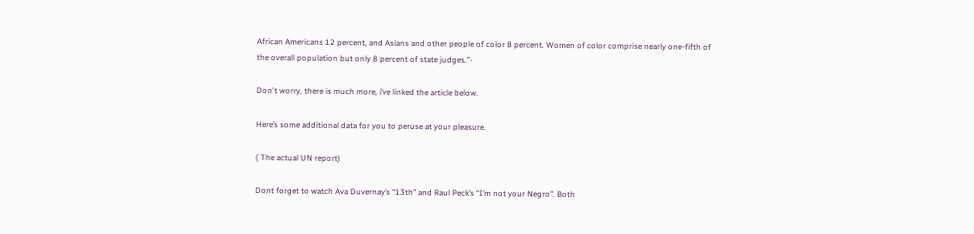African Americans 12 percent, and Asians and other people of color 8 percent. Women of color comprise nearly one-fifth of the overall population but only 8 percent of state judges.”-

Don't worry, there is much more, i’ve linked the article below.

Here’s some additional data for you to peruse at your pleasure.

( The actual UN report)

Dont forget to watch Ava Duvernay’s “13th” and Raul Peck’s “I’m not your Negro”. Both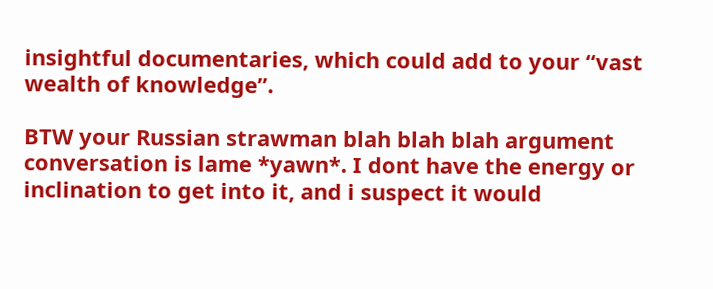insightful documentaries, which could add to your “vast wealth of knowledge”.

BTW your Russian strawman blah blah blah argument conversation is lame *yawn*. I dont have the energy or inclination to get into it, and i suspect it would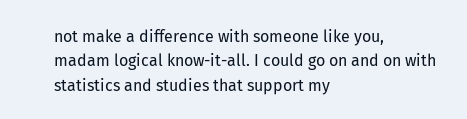not make a difference with someone like you, madam logical know-it-all. I could go on and on with statistics and studies that support my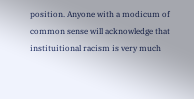position. Anyone with a modicum of common sense will acknowledge that instituitional racism is very much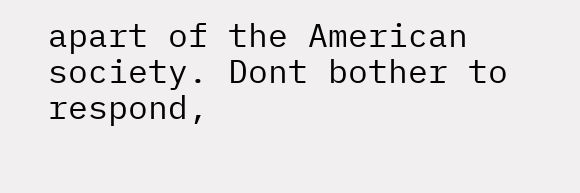apart of the American society. Dont bother to respond,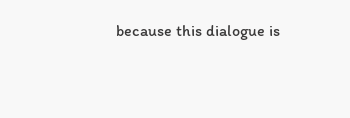because this dialogue is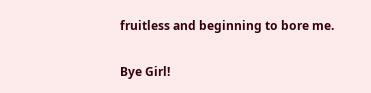fruitless and beginning to bore me.

Bye Girl!